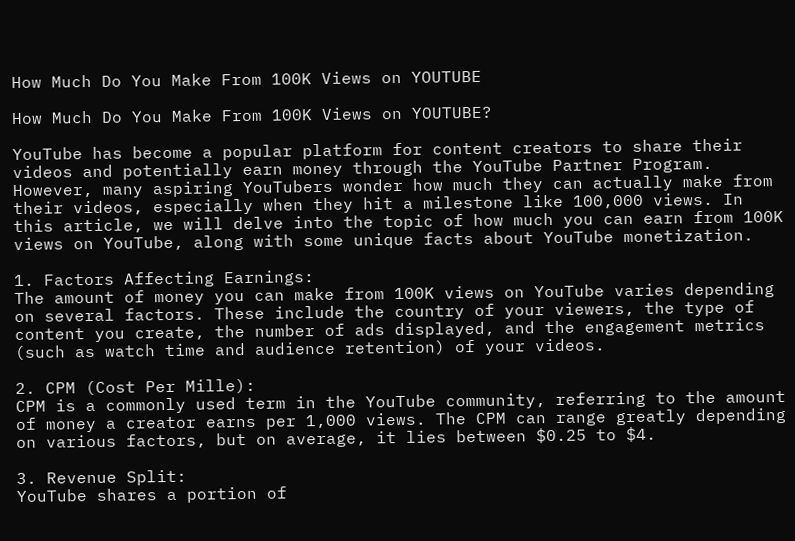How Much Do You Make From 100K Views on YOUTUBE

How Much Do You Make From 100K Views on YOUTUBE?

YouTube has become a popular platform for content creators to share their videos and potentially earn money through the YouTube Partner Program. However, many aspiring YouTubers wonder how much they can actually make from their videos, especially when they hit a milestone like 100,000 views. In this article, we will delve into the topic of how much you can earn from 100K views on YouTube, along with some unique facts about YouTube monetization.

1. Factors Affecting Earnings:
The amount of money you can make from 100K views on YouTube varies depending on several factors. These include the country of your viewers, the type of content you create, the number of ads displayed, and the engagement metrics (such as watch time and audience retention) of your videos.

2. CPM (Cost Per Mille):
CPM is a commonly used term in the YouTube community, referring to the amount of money a creator earns per 1,000 views. The CPM can range greatly depending on various factors, but on average, it lies between $0.25 to $4.

3. Revenue Split:
YouTube shares a portion of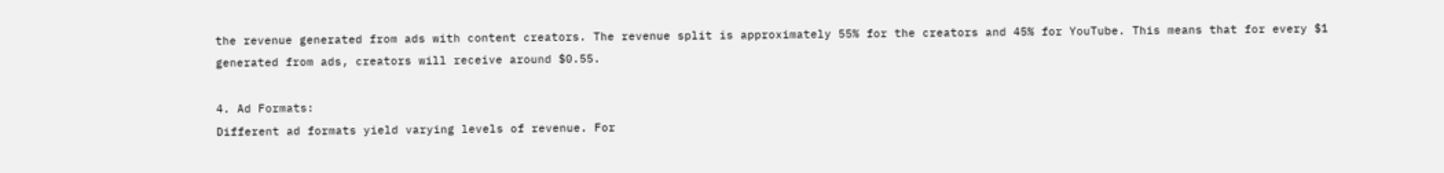the revenue generated from ads with content creators. The revenue split is approximately 55% for the creators and 45% for YouTube. This means that for every $1 generated from ads, creators will receive around $0.55.

4. Ad Formats:
Different ad formats yield varying levels of revenue. For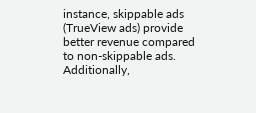instance, skippable ads (TrueView ads) provide better revenue compared to non-skippable ads. Additionally,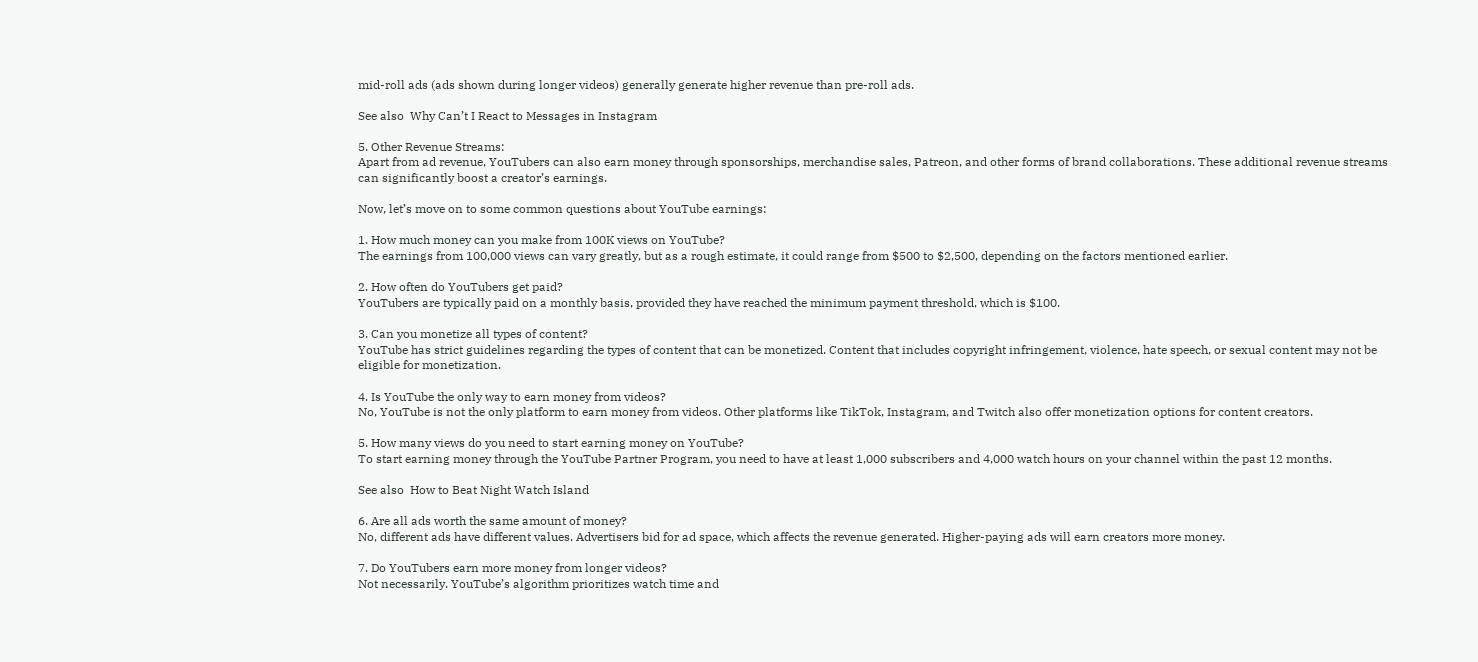mid-roll ads (ads shown during longer videos) generally generate higher revenue than pre-roll ads.

See also  Why Can’t I React to Messages in Instagram

5. Other Revenue Streams:
Apart from ad revenue, YouTubers can also earn money through sponsorships, merchandise sales, Patreon, and other forms of brand collaborations. These additional revenue streams can significantly boost a creator’s earnings.

Now, let’s move on to some common questions about YouTube earnings:

1. How much money can you make from 100K views on YouTube?
The earnings from 100,000 views can vary greatly, but as a rough estimate, it could range from $500 to $2,500, depending on the factors mentioned earlier.

2. How often do YouTubers get paid?
YouTubers are typically paid on a monthly basis, provided they have reached the minimum payment threshold, which is $100.

3. Can you monetize all types of content?
YouTube has strict guidelines regarding the types of content that can be monetized. Content that includes copyright infringement, violence, hate speech, or sexual content may not be eligible for monetization.

4. Is YouTube the only way to earn money from videos?
No, YouTube is not the only platform to earn money from videos. Other platforms like TikTok, Instagram, and Twitch also offer monetization options for content creators.

5. How many views do you need to start earning money on YouTube?
To start earning money through the YouTube Partner Program, you need to have at least 1,000 subscribers and 4,000 watch hours on your channel within the past 12 months.

See also  How to Beat Night Watch Island

6. Are all ads worth the same amount of money?
No, different ads have different values. Advertisers bid for ad space, which affects the revenue generated. Higher-paying ads will earn creators more money.

7. Do YouTubers earn more money from longer videos?
Not necessarily. YouTube’s algorithm prioritizes watch time and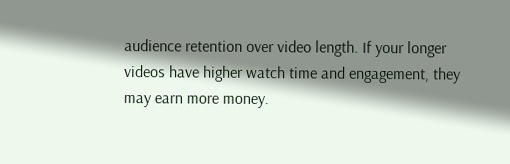audience retention over video length. If your longer videos have higher watch time and engagement, they may earn more money.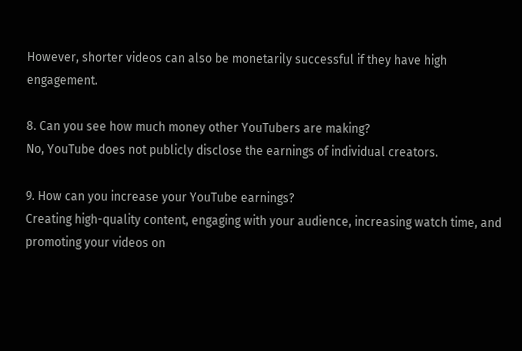However, shorter videos can also be monetarily successful if they have high engagement.

8. Can you see how much money other YouTubers are making?
No, YouTube does not publicly disclose the earnings of individual creators.

9. How can you increase your YouTube earnings?
Creating high-quality content, engaging with your audience, increasing watch time, and promoting your videos on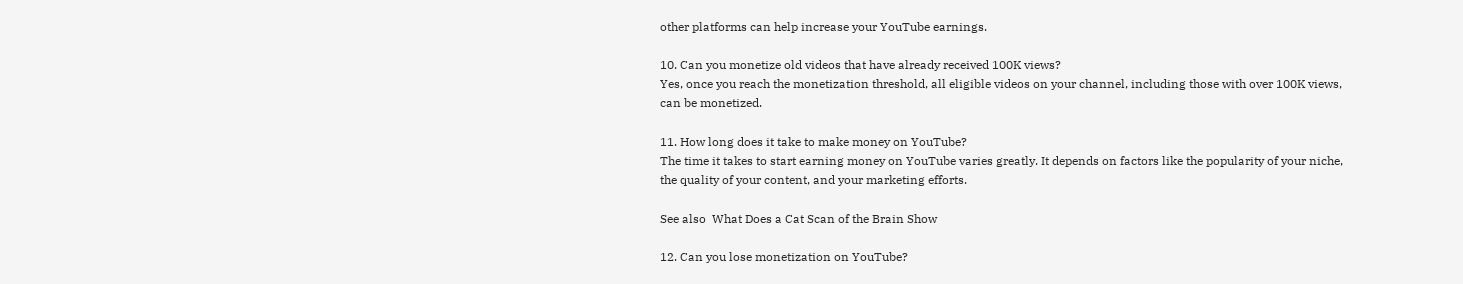other platforms can help increase your YouTube earnings.

10. Can you monetize old videos that have already received 100K views?
Yes, once you reach the monetization threshold, all eligible videos on your channel, including those with over 100K views, can be monetized.

11. How long does it take to make money on YouTube?
The time it takes to start earning money on YouTube varies greatly. It depends on factors like the popularity of your niche, the quality of your content, and your marketing efforts.

See also  What Does a Cat Scan of the Brain Show

12. Can you lose monetization on YouTube?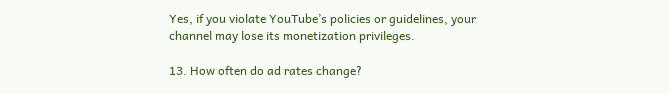Yes, if you violate YouTube’s policies or guidelines, your channel may lose its monetization privileges.

13. How often do ad rates change?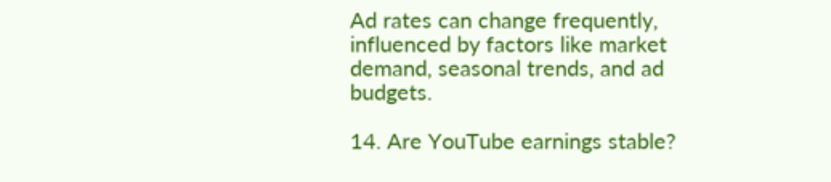Ad rates can change frequently, influenced by factors like market demand, seasonal trends, and ad budgets.

14. Are YouTube earnings stable?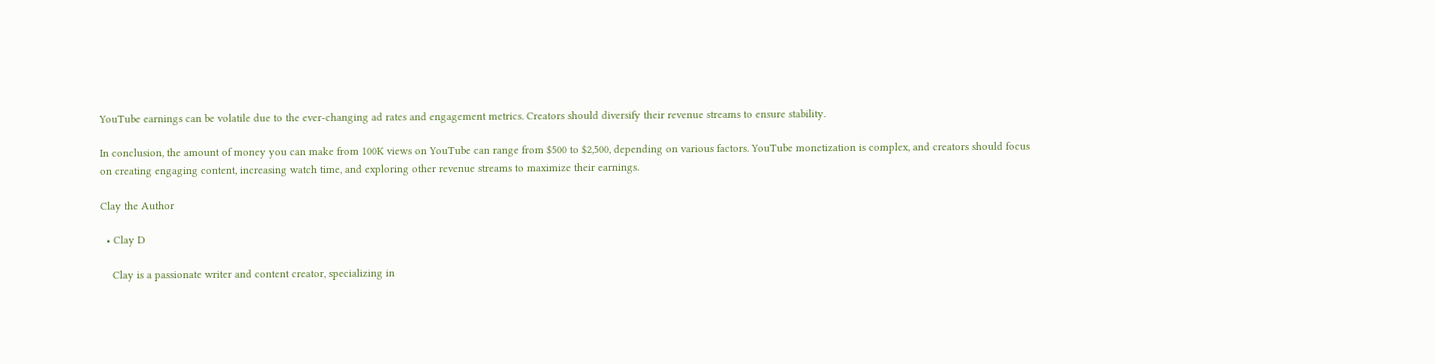YouTube earnings can be volatile due to the ever-changing ad rates and engagement metrics. Creators should diversify their revenue streams to ensure stability.

In conclusion, the amount of money you can make from 100K views on YouTube can range from $500 to $2,500, depending on various factors. YouTube monetization is complex, and creators should focus on creating engaging content, increasing watch time, and exploring other revenue streams to maximize their earnings.

Clay the Author

  • Clay D

    Clay is a passionate writer and content creator, specializing in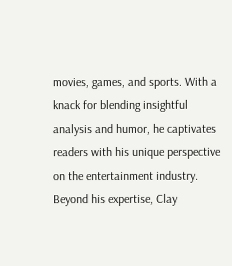movies, games, and sports. With a knack for blending insightful analysis and humor, he captivates readers with his unique perspective on the entertainment industry. Beyond his expertise, Clay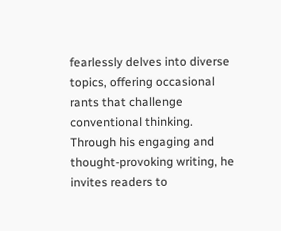fearlessly delves into diverse topics, offering occasional rants that challenge conventional thinking. Through his engaging and thought-provoking writing, he invites readers to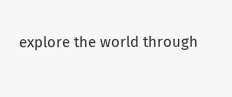explore the world through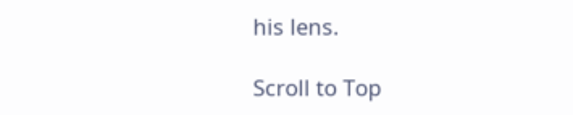his lens.

Scroll to Top